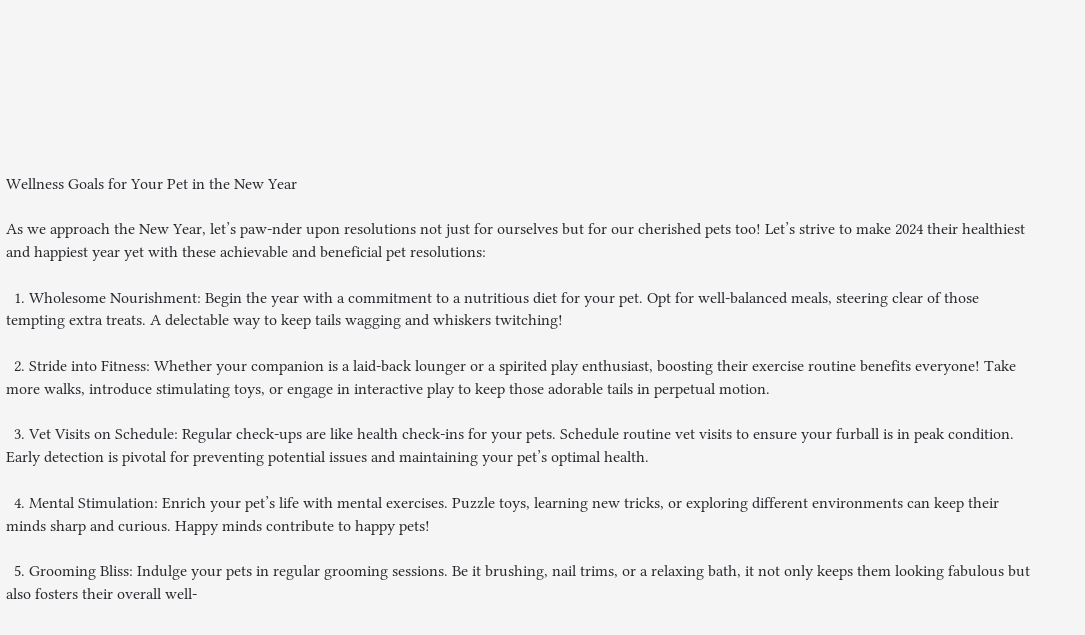Wellness Goals for Your Pet in the New Year

As we approach the New Year, let’s paw-nder upon resolutions not just for ourselves but for our cherished pets too! Let’s strive to make 2024 their healthiest and happiest year yet with these achievable and beneficial pet resolutions:

  1. Wholesome Nourishment: Begin the year with a commitment to a nutritious diet for your pet. Opt for well-balanced meals, steering clear of those tempting extra treats. A delectable way to keep tails wagging and whiskers twitching!

  2. Stride into Fitness: Whether your companion is a laid-back lounger or a spirited play enthusiast, boosting their exercise routine benefits everyone! Take more walks, introduce stimulating toys, or engage in interactive play to keep those adorable tails in perpetual motion.

  3. Vet Visits on Schedule: Regular check-ups are like health check-ins for your pets. Schedule routine vet visits to ensure your furball is in peak condition. Early detection is pivotal for preventing potential issues and maintaining your pet’s optimal health.

  4. Mental Stimulation: Enrich your pet’s life with mental exercises. Puzzle toys, learning new tricks, or exploring different environments can keep their minds sharp and curious. Happy minds contribute to happy pets!

  5. Grooming Bliss: Indulge your pets in regular grooming sessions. Be it brushing, nail trims, or a relaxing bath, it not only keeps them looking fabulous but also fosters their overall well-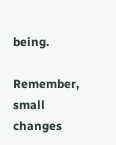being.

Remember, small changes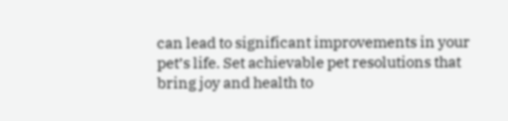can lead to significant improvements in your pet’s life. Set achievable pet resolutions that bring joy and health to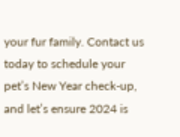your fur family. Contact us today to schedule your pet’s New Year check-up, and let’s ensure 2024 is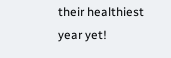their healthiest year yet!